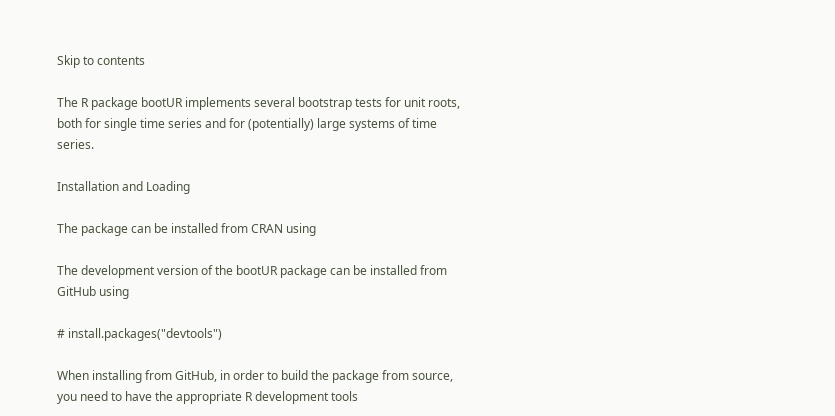Skip to contents

The R package bootUR implements several bootstrap tests for unit roots, both for single time series and for (potentially) large systems of time series.

Installation and Loading

The package can be installed from CRAN using

The development version of the bootUR package can be installed from GitHub using

# install.packages("devtools")

When installing from GitHub, in order to build the package from source, you need to have the appropriate R development tools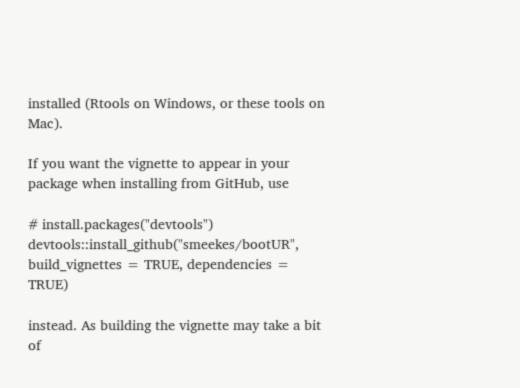installed (Rtools on Windows, or these tools on Mac).

If you want the vignette to appear in your package when installing from GitHub, use

# install.packages("devtools")
devtools::install_github("smeekes/bootUR", build_vignettes = TRUE, dependencies = TRUE)

instead. As building the vignette may take a bit of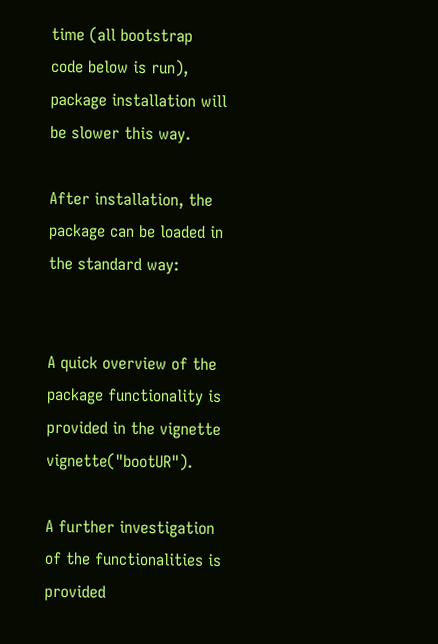time (all bootstrap code below is run), package installation will be slower this way.

After installation, the package can be loaded in the standard way:


A quick overview of the package functionality is provided in the vignette vignette("bootUR").

A further investigation of the functionalities is provided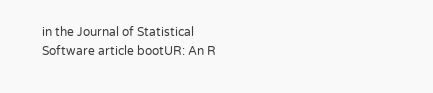in the Journal of Statistical Software article bootUR: An R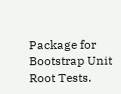Package for Bootstrap Unit Root Tests.